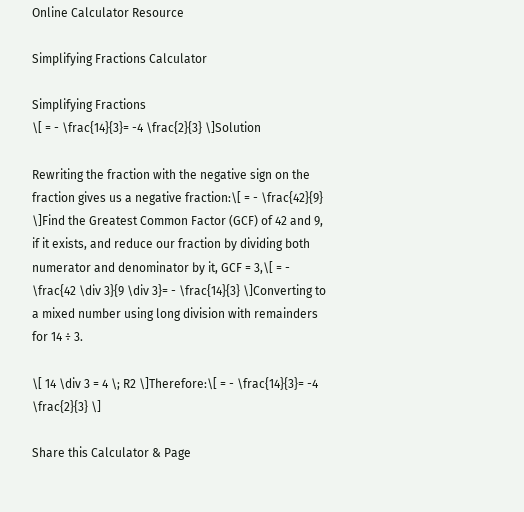Online Calculator Resource

Simplifying Fractions Calculator

Simplifying Fractions
\[ = - \frac{14}{3}= -4 \frac{2}{3} \]Solution

Rewriting the fraction with the negative sign on the fraction gives us a negative fraction:\[ = - \frac{42}{9} \]Find the Greatest Common Factor (GCF) of 42 and 9, if it exists, and reduce our fraction by dividing both numerator and denominator by it, GCF = 3,\[ = - \frac{42 \div 3}{9 \div 3}= - \frac{14}{3} \]Converting to a mixed number using long division with remainders for 14 ÷ 3.

\[ 14 \div 3 = 4 \; R2 \]Therefore:\[ = - \frac{14}{3}= -4 \frac{2}{3} \]

Share this Calculator & Page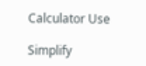Calculator Use

Simplify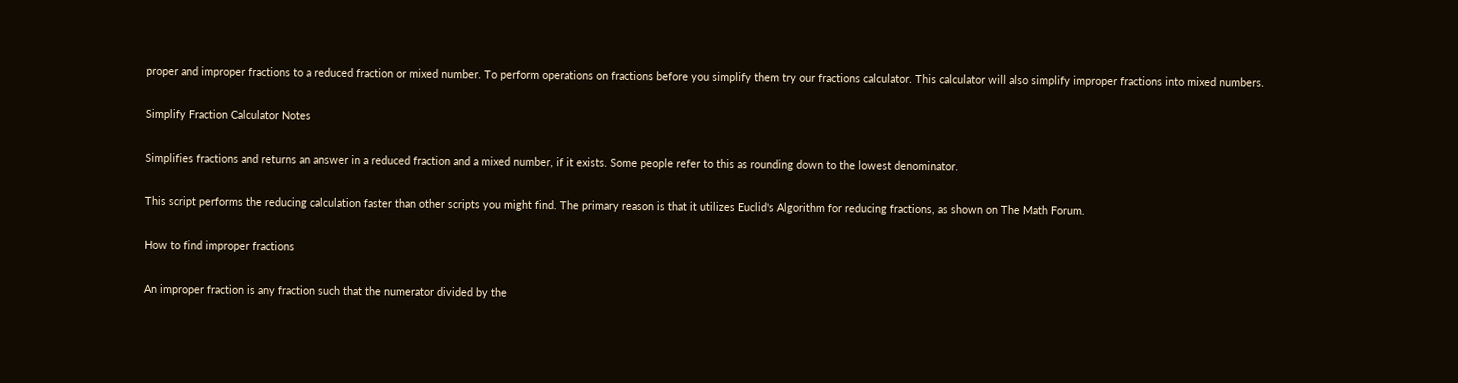proper and improper fractions to a reduced fraction or mixed number. To perform operations on fractions before you simplify them try our fractions calculator. This calculator will also simplify improper fractions into mixed numbers.

Simplify Fraction Calculator Notes

Simplifies fractions and returns an answer in a reduced fraction and a mixed number, if it exists. Some people refer to this as rounding down to the lowest denominator.

This script performs the reducing calculation faster than other scripts you might find. The primary reason is that it utilizes Euclid's Algorithm for reducing fractions, as shown on The Math Forum.

How to find improper fractions

An improper fraction is any fraction such that the numerator divided by the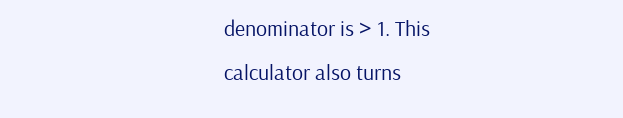denominator is > 1. This calculator also turns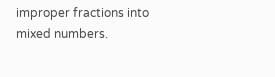improper fractions into mixed numbers.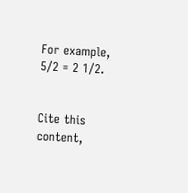For example, 5/2 = 2 1/2.


Cite this content,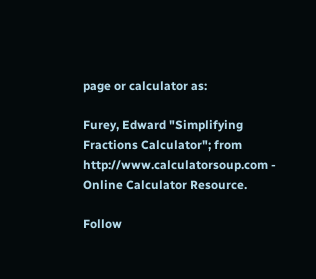page or calculator as:

Furey, Edward "Simplifying Fractions Calculator"; from http://www.calculatorsoup.com - Online Calculator Resource.

Follow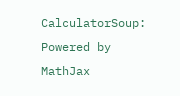CalculatorSoup:
Powered by MathJax